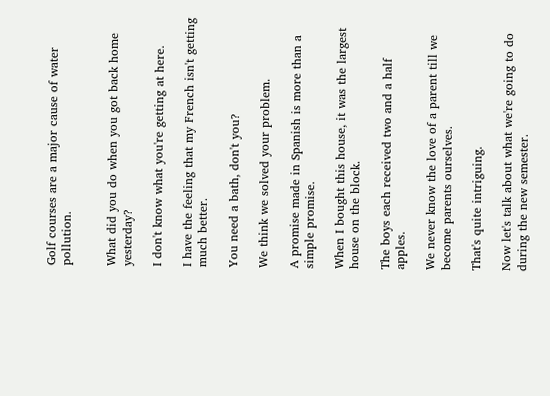Golf courses are a major cause of water pollution.


What did you do when you got back home yesterday?

I don't know what you're getting at here.

I have the feeling that my French isn't getting much better.

You need a bath, don't you?

We think we solved your problem.

A promise made in Spanish is more than a simple promise.

When I bought this house, it was the largest house on the block.

The boys each received two and a half apples.

We never know the love of a parent till we become parents ourselves.

That's quite intriguing.

Now let's talk about what we're going to do during the new semester.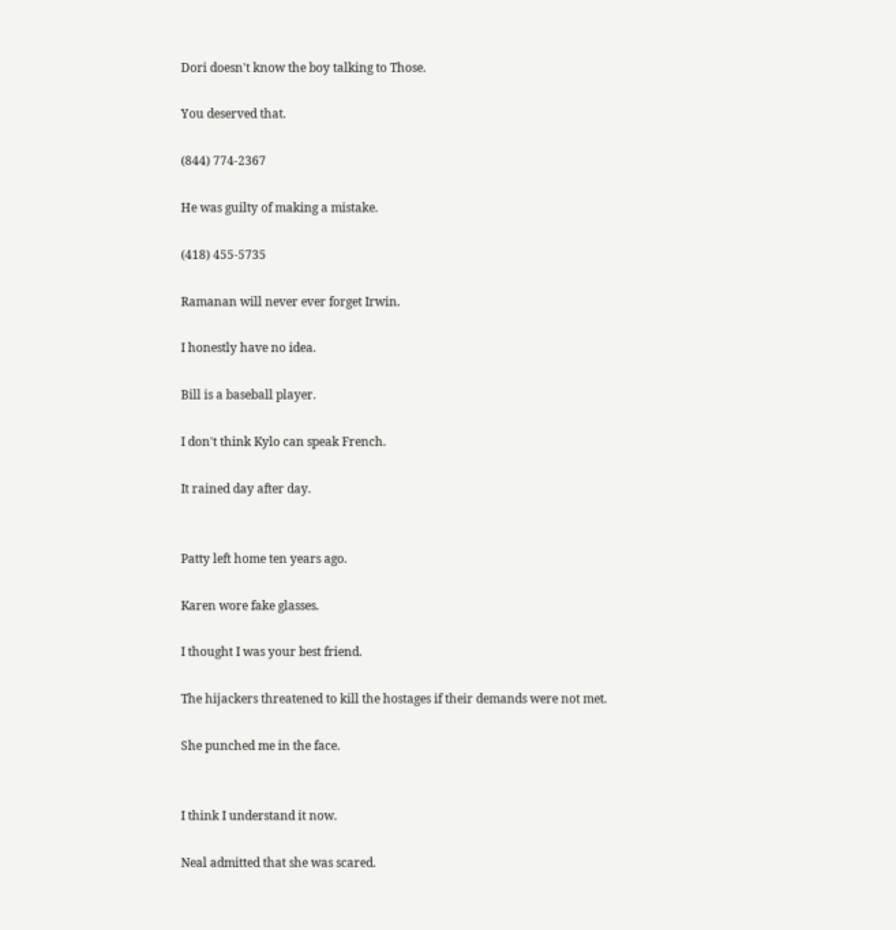Dori doesn't know the boy talking to Those.

You deserved that.

(844) 774-2367

He was guilty of making a mistake.

(418) 455-5735

Ramanan will never ever forget Irwin.

I honestly have no idea.

Bill is a baseball player.

I don't think Kylo can speak French.

It rained day after day.


Patty left home ten years ago.

Karen wore fake glasses.

I thought I was your best friend.

The hijackers threatened to kill the hostages if their demands were not met.

She punched me in the face.


I think I understand it now.

Neal admitted that she was scared.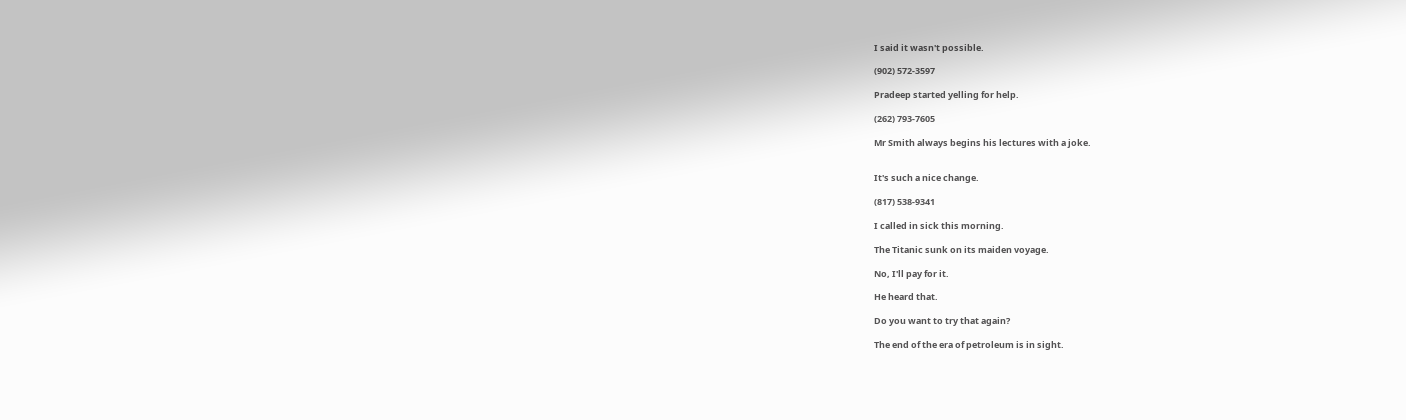I said it wasn't possible.

(902) 572-3597

Pradeep started yelling for help.

(262) 793-7605

Mr Smith always begins his lectures with a joke.


It's such a nice change.

(817) 538-9341

I called in sick this morning.

The Titanic sunk on its maiden voyage.

No, I'll pay for it.

He heard that.

Do you want to try that again?

The end of the era of petroleum is in sight.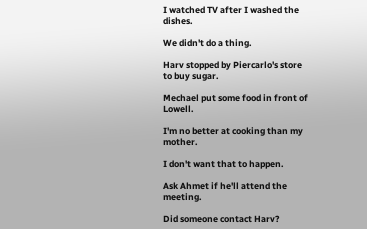I watched TV after I washed the dishes.

We didn't do a thing.

Harv stopped by Piercarlo's store to buy sugar.

Mechael put some food in front of Lowell.

I'm no better at cooking than my mother.

I don't want that to happen.

Ask Ahmet if he'll attend the meeting.

Did someone contact Harv?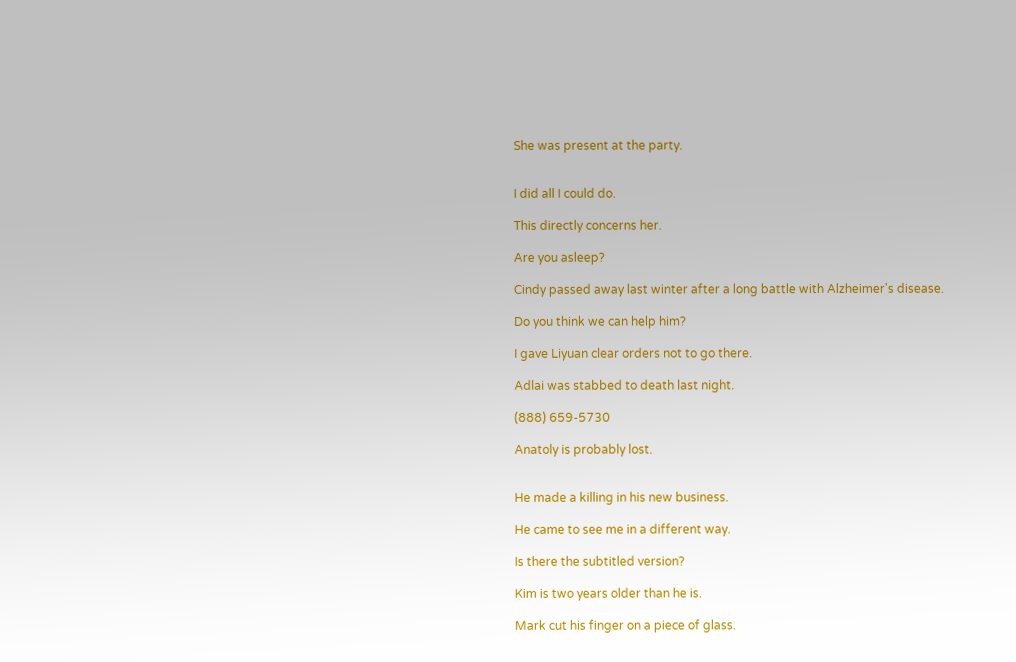She was present at the party.


I did all I could do.

This directly concerns her.

Are you asleep?

Cindy passed away last winter after a long battle with Alzheimer's disease.

Do you think we can help him?

I gave Liyuan clear orders not to go there.

Adlai was stabbed to death last night.

(888) 659-5730

Anatoly is probably lost.


He made a killing in his new business.

He came to see me in a different way.

Is there the subtitled version?

Kim is two years older than he is.

Mark cut his finger on a piece of glass.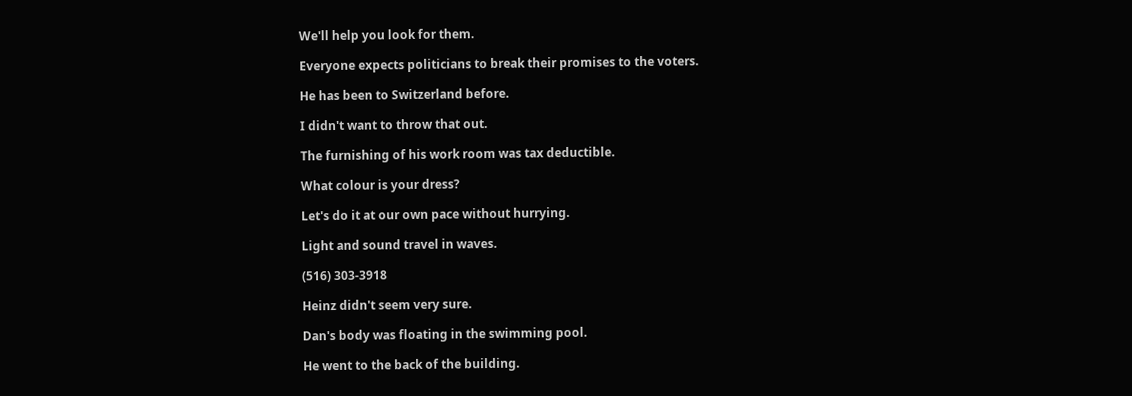We'll help you look for them.

Everyone expects politicians to break their promises to the voters.

He has been to Switzerland before.

I didn't want to throw that out.

The furnishing of his work room was tax deductible.

What colour is your dress?

Let's do it at our own pace without hurrying.

Light and sound travel in waves.

(516) 303-3918

Heinz didn't seem very sure.

Dan's body was floating in the swimming pool.

He went to the back of the building.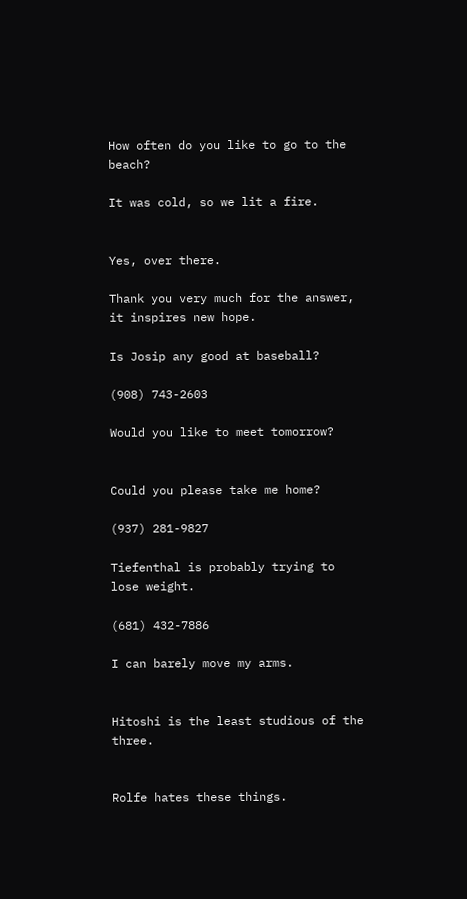How often do you like to go to the beach?

It was cold, so we lit a fire.


Yes, over there.

Thank you very much for the answer, it inspires new hope.

Is Josip any good at baseball?

(908) 743-2603

Would you like to meet tomorrow?


Could you please take me home?

(937) 281-9827

Tiefenthal is probably trying to lose weight.

(681) 432-7886

I can barely move my arms.


Hitoshi is the least studious of the three.


Rolfe hates these things.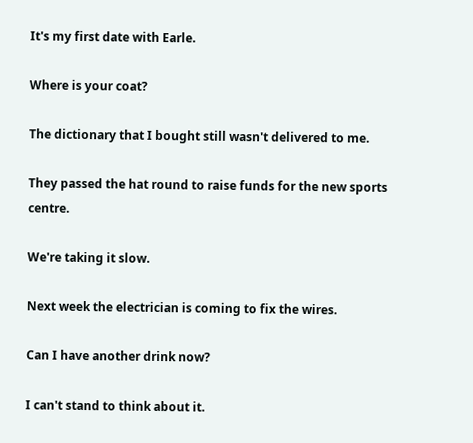It's my first date with Earle.

Where is your coat?

The dictionary that I bought still wasn't delivered to me.

They passed the hat round to raise funds for the new sports centre.

We're taking it slow.

Next week the electrician is coming to fix the wires.

Can I have another drink now?

I can't stand to think about it.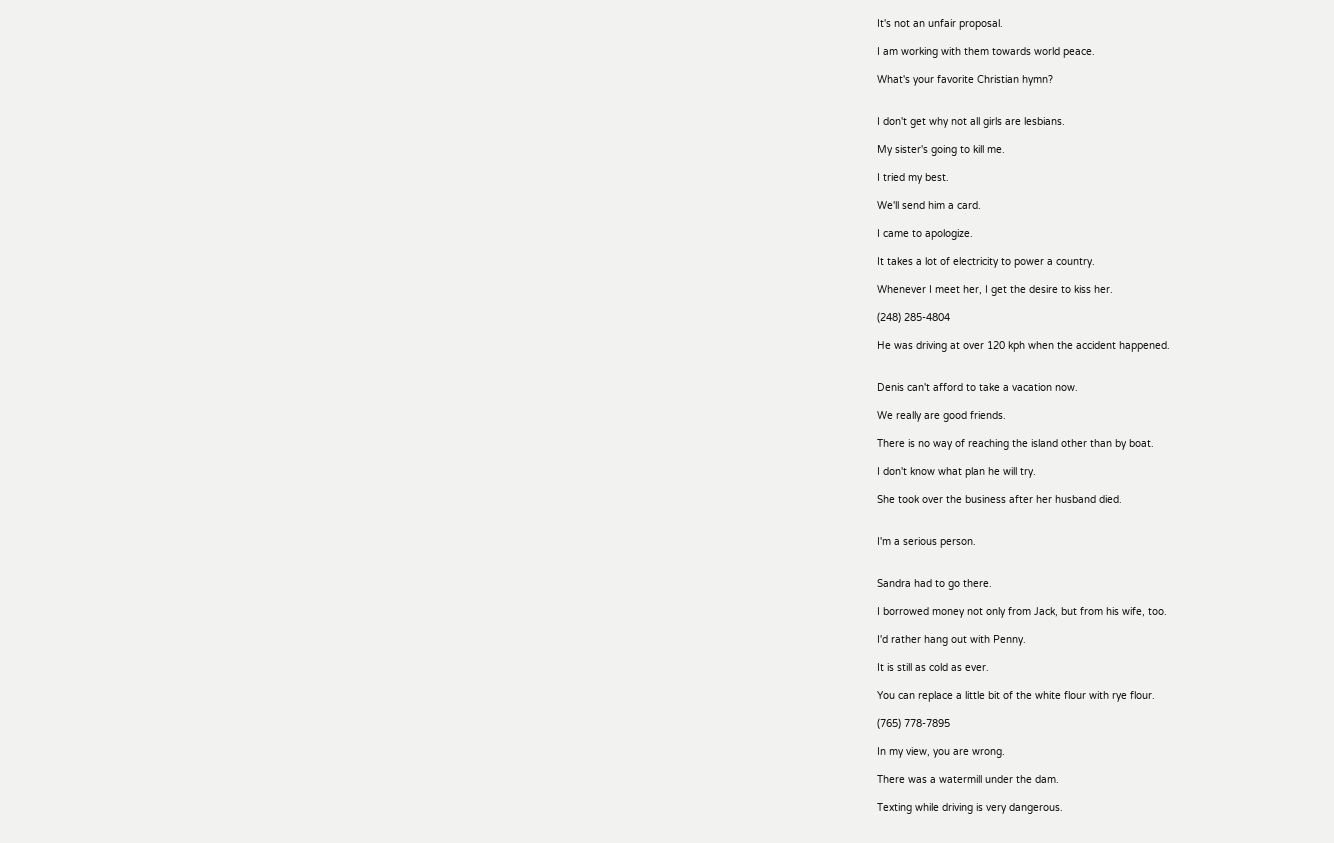It's not an unfair proposal.

I am working with them towards world peace.

What's your favorite Christian hymn?


I don't get why not all girls are lesbians.

My sister's going to kill me.

I tried my best.

We'll send him a card.

I came to apologize.

It takes a lot of electricity to power a country.

Whenever I meet her, I get the desire to kiss her.

(248) 285-4804

He was driving at over 120 kph when the accident happened.


Denis can't afford to take a vacation now.

We really are good friends.

There is no way of reaching the island other than by boat.

I don't know what plan he will try.

She took over the business after her husband died.


I'm a serious person.


Sandra had to go there.

I borrowed money not only from Jack, but from his wife, too.

I'd rather hang out with Penny.

It is still as cold as ever.

You can replace a little bit of the white flour with rye flour.

(765) 778-7895

In my view, you are wrong.

There was a watermill under the dam.

Texting while driving is very dangerous.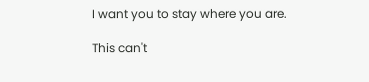I want you to stay where you are.

This can't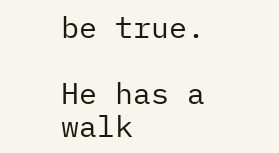be true.

He has a walk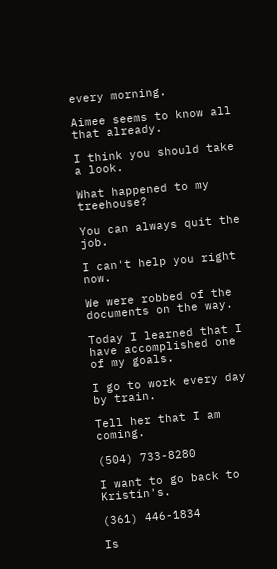every morning.

Aimee seems to know all that already.

I think you should take a look.

What happened to my treehouse?

You can always quit the job.

I can't help you right now.

We were robbed of the documents on the way.

Today I learned that I have accomplished one of my goals.

I go to work every day by train.

Tell her that I am coming.

(504) 733-8280

I want to go back to Kristin's.

(361) 446-1834

Is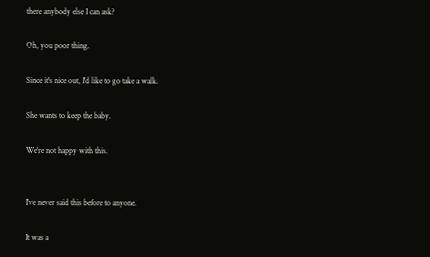there anybody else I can ask?

Oh, you poor thing.

Since it's nice out, I'd like to go take a walk.

She wants to keep the baby.

We're not happy with this.


I've never said this before to anyone.

It was a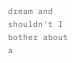dream and shouldn't I bother about a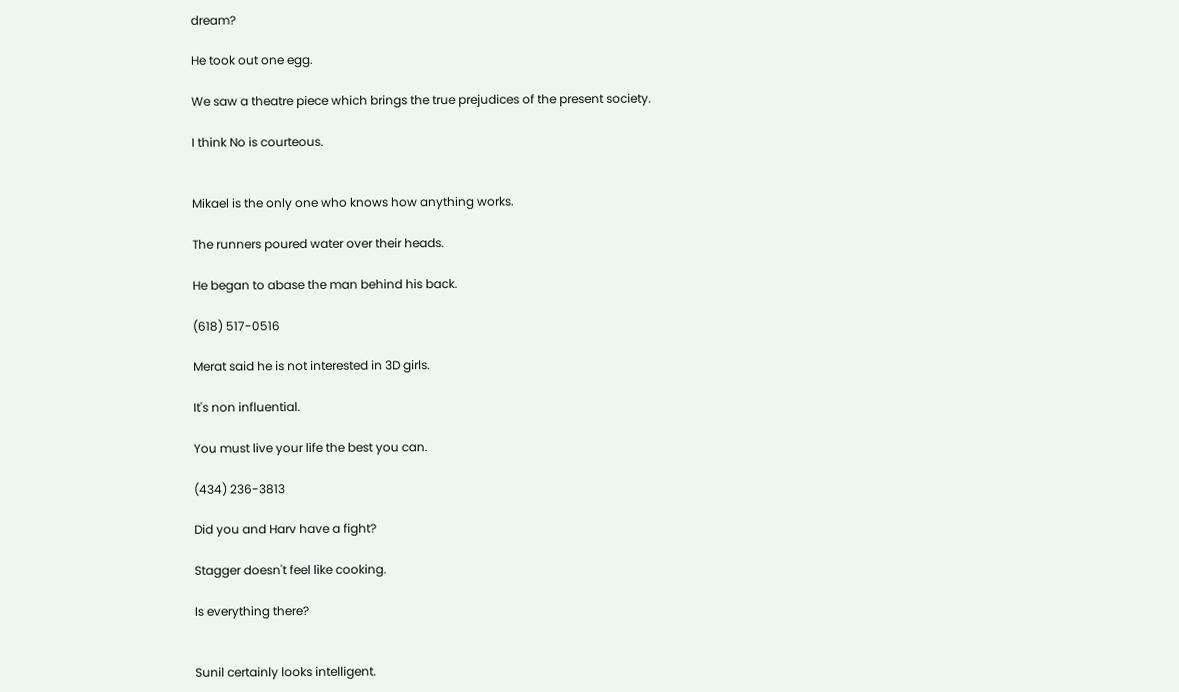dream?

He took out one egg.

We saw a theatre piece which brings the true prejudices of the present society.

I think No is courteous.


Mikael is the only one who knows how anything works.

The runners poured water over their heads.

He began to abase the man behind his back.

(618) 517-0516

Merat said he is not interested in 3D girls.

It's non influential.

You must live your life the best you can.

(434) 236-3813

Did you and Harv have a fight?

Stagger doesn't feel like cooking.

Is everything there?


Sunil certainly looks intelligent.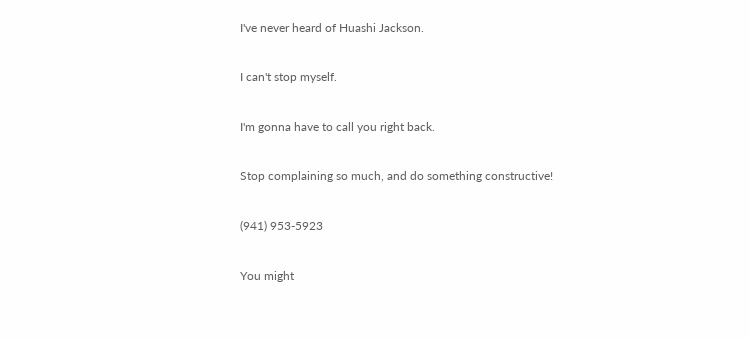I've never heard of Huashi Jackson.

I can't stop myself.

I'm gonna have to call you right back.

Stop complaining so much, and do something constructive!

(941) 953-5923

You might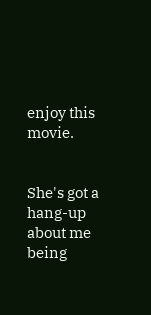enjoy this movie.


She's got a hang-up about me being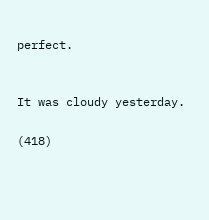perfect.


It was cloudy yesterday.

(418)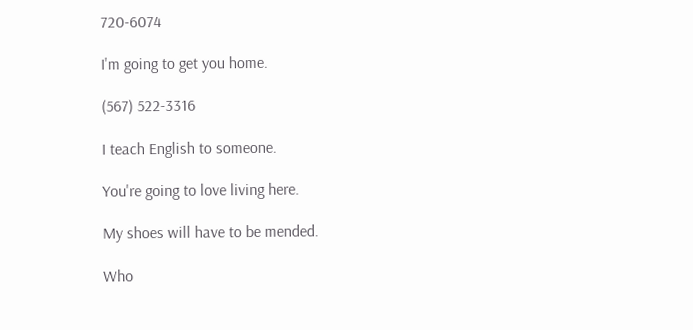720-6074

I'm going to get you home.

(567) 522-3316

I teach English to someone.

You're going to love living here.

My shoes will have to be mended.

Who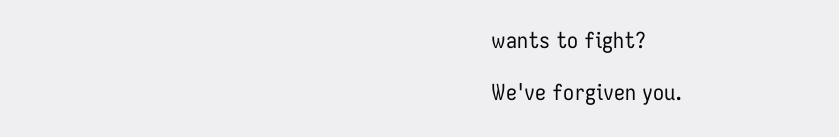wants to fight?

We've forgiven you.